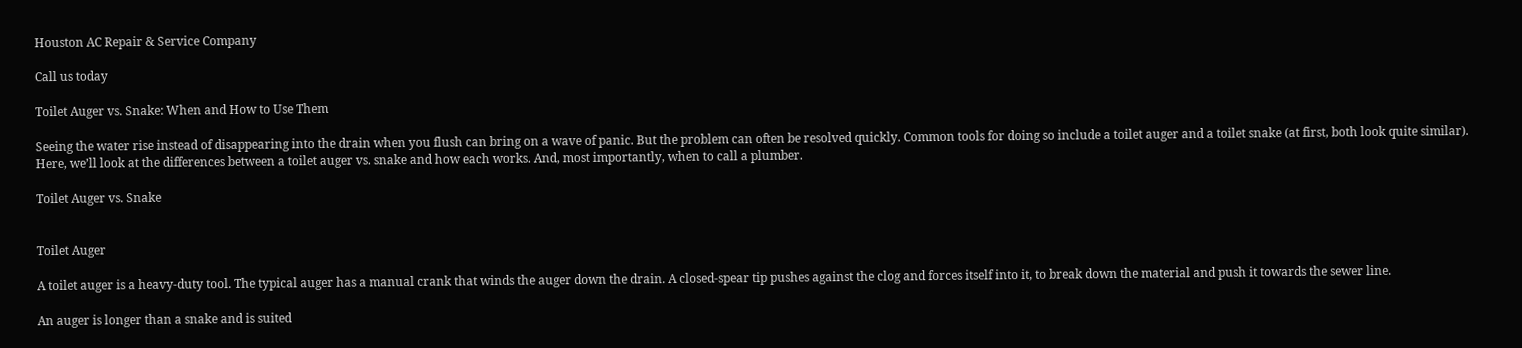Houston AC Repair & Service Company

Call us today

Toilet Auger vs. Snake: When and How to Use Them

Seeing the water rise instead of disappearing into the drain when you flush can bring on a wave of panic. But the problem can often be resolved quickly. Common tools for doing so include a toilet auger and a toilet snake (at first, both look quite similar). Here, we’ll look at the differences between a toilet auger vs. snake and how each works. And, most importantly, when to call a plumber.

Toilet Auger vs. Snake


Toilet Auger

A toilet auger is a heavy-duty tool. The typical auger has a manual crank that winds the auger down the drain. A closed-spear tip pushes against the clog and forces itself into it, to break down the material and push it towards the sewer line.

An auger is longer than a snake and is suited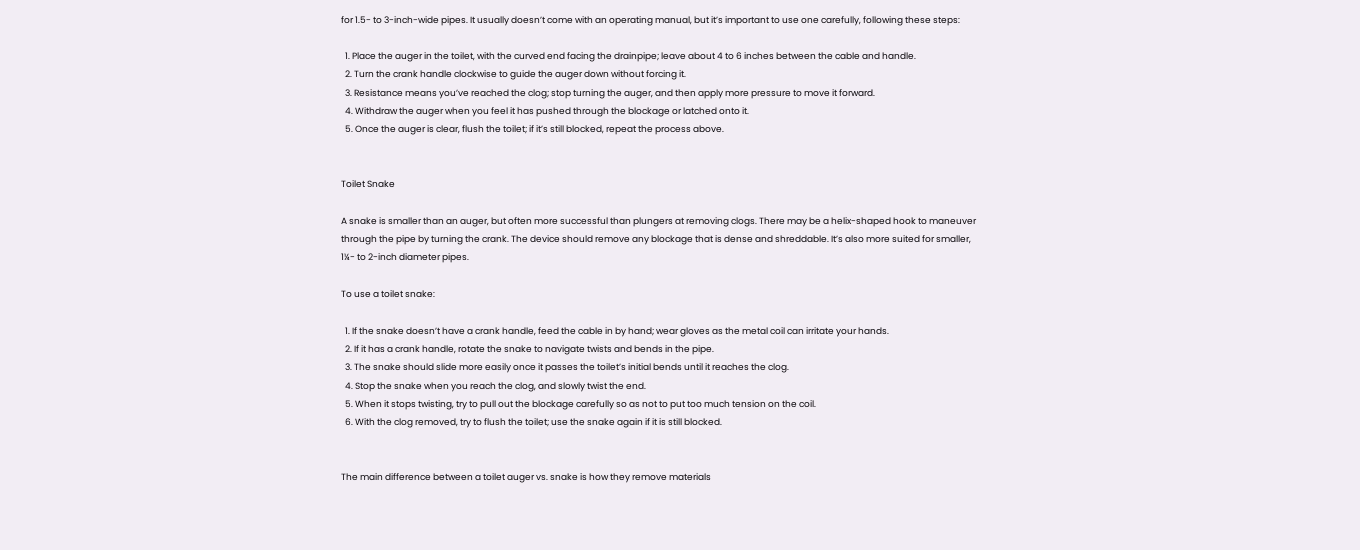for 1.5- to 3-inch-wide pipes. It usually doesn’t come with an operating manual, but it’s important to use one carefully, following these steps:

  1. Place the auger in the toilet, with the curved end facing the drainpipe; leave about 4 to 6 inches between the cable and handle.
  2. Turn the crank handle clockwise to guide the auger down without forcing it.
  3. Resistance means you’ve reached the clog; stop turning the auger, and then apply more pressure to move it forward.
  4. Withdraw the auger when you feel it has pushed through the blockage or latched onto it.
  5. Once the auger is clear, flush the toilet; if it’s still blocked, repeat the process above.


Toilet Snake

A snake is smaller than an auger, but often more successful than plungers at removing clogs. There may be a helix-shaped hook to maneuver through the pipe by turning the crank. The device should remove any blockage that is dense and shreddable. It’s also more suited for smaller, 1¼- to 2-inch diameter pipes.

To use a toilet snake:

  1. If the snake doesn’t have a crank handle, feed the cable in by hand; wear gloves as the metal coil can irritate your hands.
  2. If it has a crank handle, rotate the snake to navigate twists and bends in the pipe.
  3. The snake should slide more easily once it passes the toilet’s initial bends until it reaches the clog.
  4. Stop the snake when you reach the clog, and slowly twist the end.
  5. When it stops twisting, try to pull out the blockage carefully so as not to put too much tension on the coil.
  6. With the clog removed, try to flush the toilet; use the snake again if it is still blocked.


The main difference between a toilet auger vs. snake is how they remove materials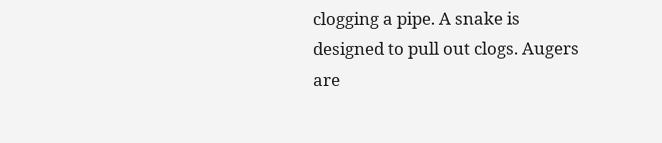clogging a pipe. A snake is designed to pull out clogs. Augers are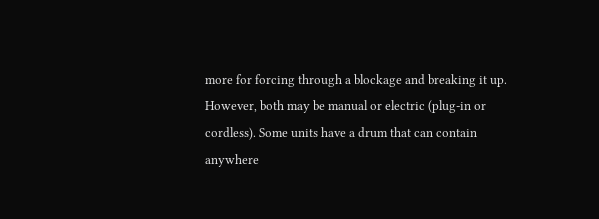more for forcing through a blockage and breaking it up. However, both may be manual or electric (plug-in or cordless). Some units have a drum that can contain anywhere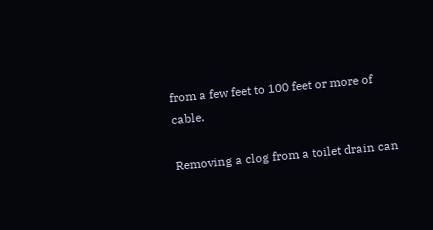from a few feet to 100 feet or more of cable.

Removing a clog from a toilet drain can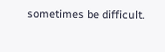sometimes be difficult.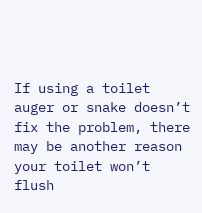If using a toilet auger or snake doesn’t fix the problem, there may be another reason your toilet won’t flush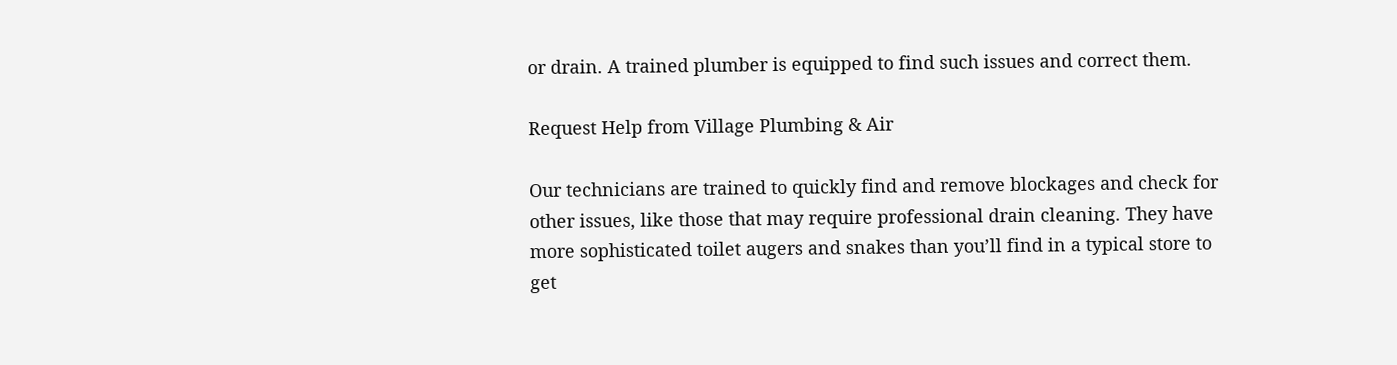or drain. A trained plumber is equipped to find such issues and correct them.

Request Help from Village Plumbing & Air

Our technicians are trained to quickly find and remove blockages and check for other issues, like those that may require professional drain cleaning. They have more sophisticated toilet augers and snakes than you’ll find in a typical store to get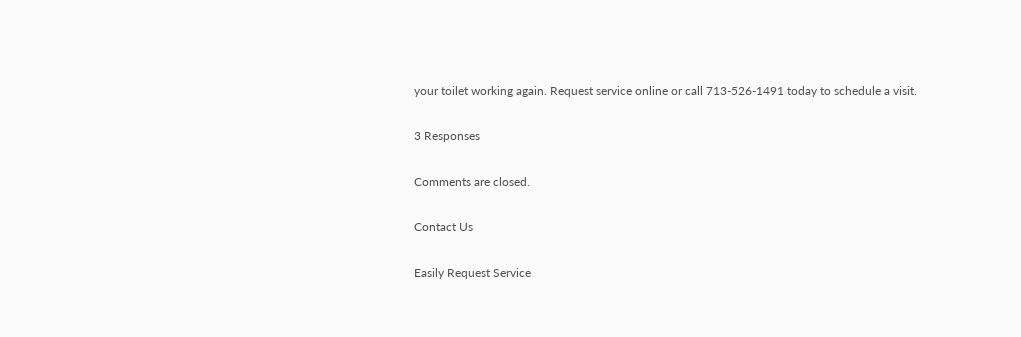your toilet working again. Request service online or call 713-526-1491 today to schedule a visit.

3 Responses

Comments are closed.

Contact Us

Easily Request Service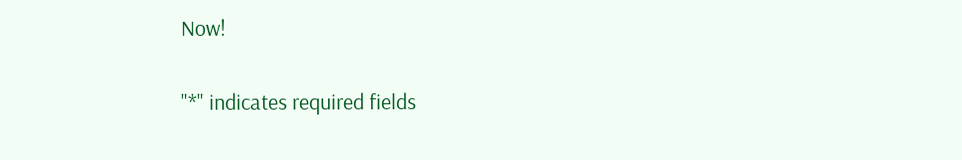Now!

"*" indicates required fields